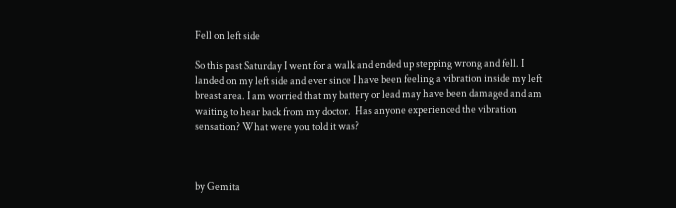Fell on left side

So this past Saturday I went for a walk and ended up stepping wrong and fell. I landed on my left side and ever since I have been feeling a vibration inside my left breast area. I am worried that my battery or lead may have been damaged and am waiting to hear back from my doctor.  Has anyone experienced the vibration sensation? What were you told it was?



by Gemita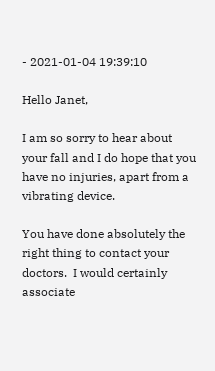- 2021-01-04 19:39:10

Hello Janet,

I am so sorry to hear about your fall and I do hope that you have no injuries, apart from a vibrating device.

You have done absolutely the right thing to contact your doctors.  I would certainly associate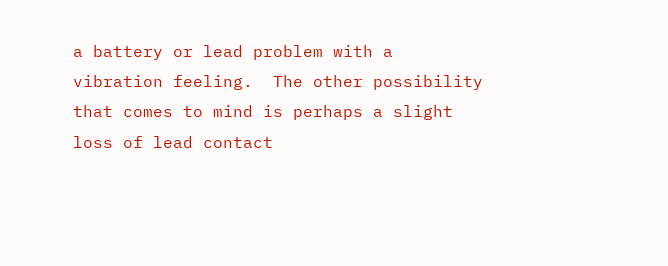a battery or lead problem with a vibration feeling.  The other possibility that comes to mind is perhaps a slight loss of lead contact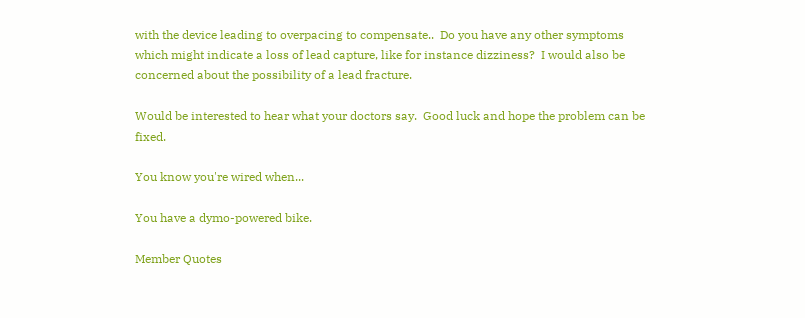with the device leading to overpacing to compensate..  Do you have any other symptoms which might indicate a loss of lead capture, like for instance dizziness?  I would also be concerned about the possibility of a lead fracture.

Would be interested to hear what your doctors say.  Good luck and hope the problem can be fixed.

You know you're wired when...

You have a dymo-powered bike.

Member Quotes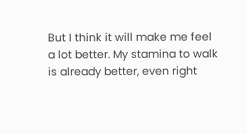But I think it will make me feel a lot better. My stamina to walk is already better, even right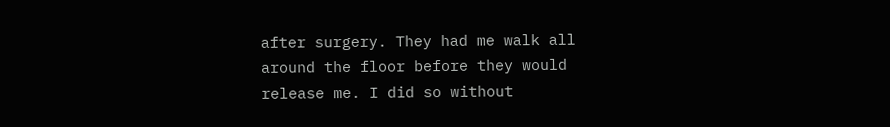after surgery. They had me walk all around the floor before they would release me. I did so without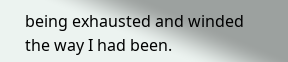being exhausted and winded the way I had been.